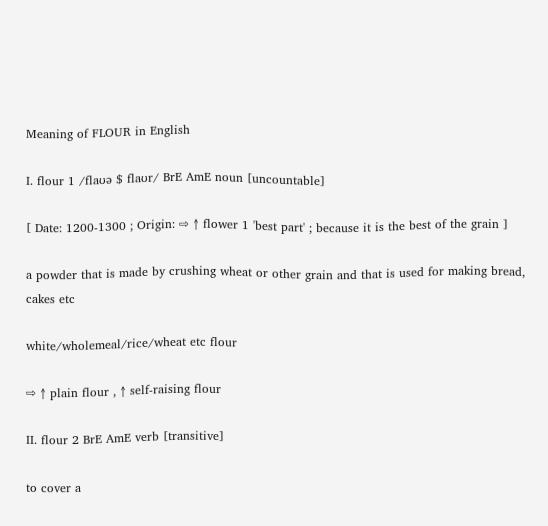Meaning of FLOUR in English

I. flour 1 /flaʊə $ flaʊr/ BrE AmE noun [uncountable]

[ Date: 1200-1300 ; Origin: ⇨ ↑ flower 1 'best part' ; because it is the best of the grain ]

a powder that is made by crushing wheat or other grain and that is used for making bread, cakes etc

white/wholemeal/rice/wheat etc flour

⇨ ↑ plain flour , ↑ self-raising flour

II. flour 2 BrE AmE verb [transitive]

to cover a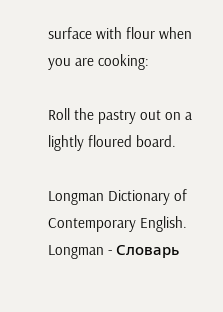surface with flour when you are cooking:

Roll the pastry out on a lightly floured board.

Longman Dictionary of Contemporary English.      Longman - Словарь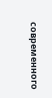современного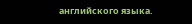английского языка.